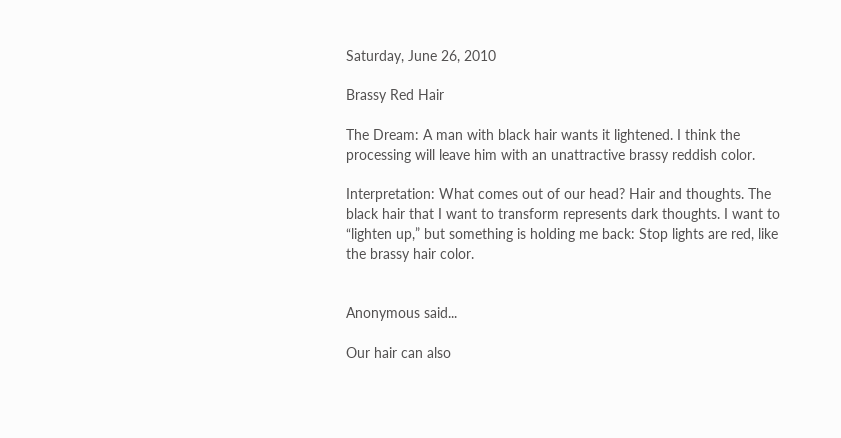Saturday, June 26, 2010

Brassy Red Hair

The Dream: A man with black hair wants it lightened. I think the processing will leave him with an unattractive brassy reddish color.

Interpretation: What comes out of our head? Hair and thoughts. The black hair that I want to transform represents dark thoughts. I want to “lighten up,” but something is holding me back: Stop lights are red, like the brassy hair color.


Anonymous said...

Our hair can also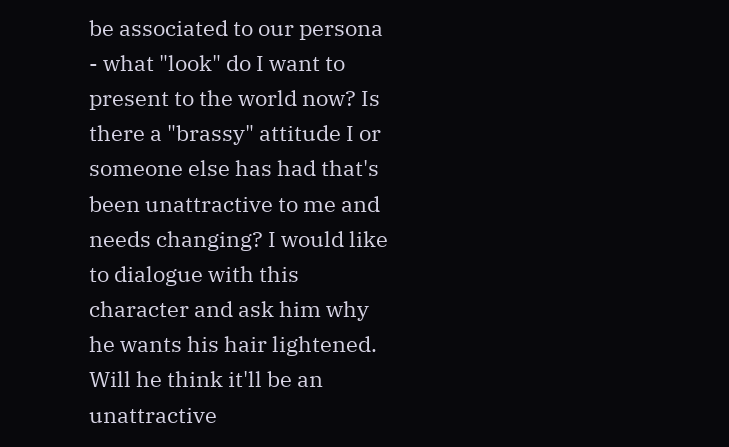be associated to our persona - what "look" do I want to present to the world now? Is there a "brassy" attitude I or someone else has had that's been unattractive to me and needs changing? I would like to dialogue with this character and ask him why he wants his hair lightened. Will he think it'll be an unattractive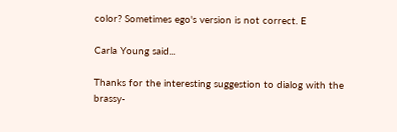color? Sometimes ego's version is not correct. E

Carla Young said...

Thanks for the interesting suggestion to dialog with the brassy-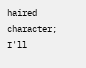haired character; I'll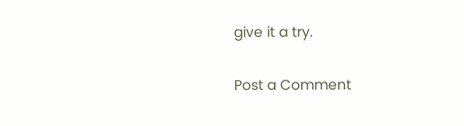give it a try.

Post a Comment